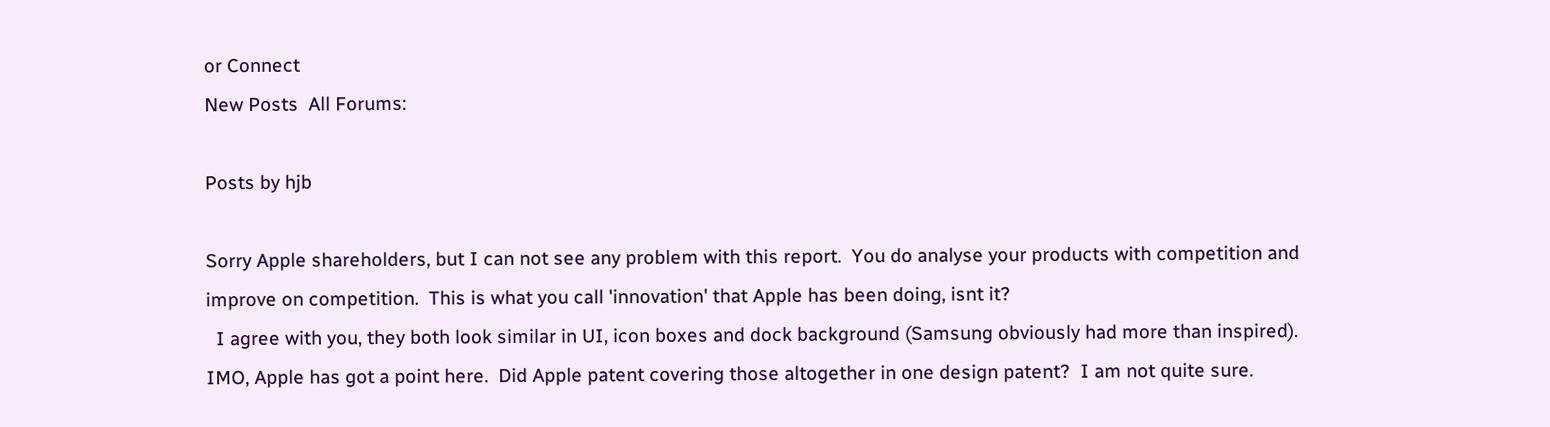or Connect
New Posts  All Forums:

Posts by hjb

Sorry Apple shareholders, but I can not see any problem with this report.  You do analyse your products with competition and improve on competition.  This is what you call 'innovation' that Apple has been doing, isnt it?
  I agree with you, they both look similar in UI, icon boxes and dock background (Samsung obviously had more than inspired).   IMO, Apple has got a point here.  Did Apple patent covering those altogether in one design patent?  I am not quite sure.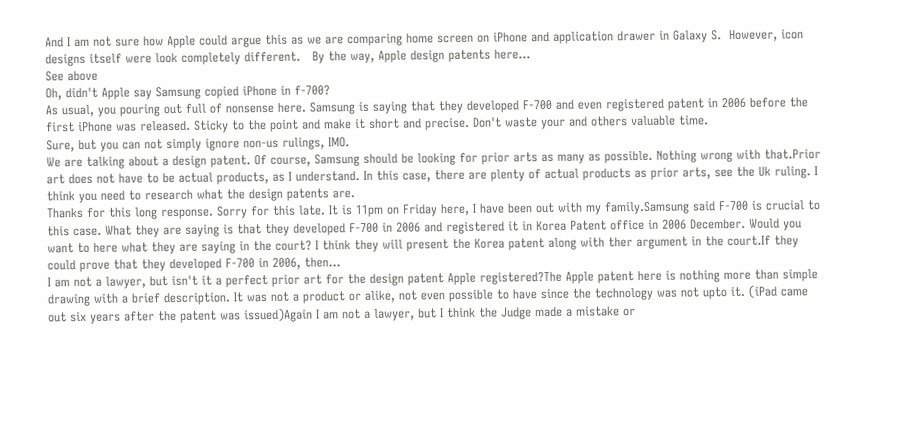And I am not sure how Apple could argue this as we are comparing home screen on iPhone and application drawer in Galaxy S.  However, icon designs itself were look completely different.   By the way, Apple design patents here...
See above
Oh, didn't Apple say Samsung copied iPhone in f-700?
As usual, you pouring out full of nonsense here. Samsung is saying that they developed F-700 and even registered patent in 2006 before the first iPhone was released. Sticky to the point and make it short and precise. Don't waste your and others valuable time.
Sure, but you can not simply ignore non-us rulings, IMO.
We are talking about a design patent. Of course, Samsung should be looking for prior arts as many as possible. Nothing wrong with that.Prior art does not have to be actual products, as I understand. In this case, there are plenty of actual products as prior arts, see the Uk ruling. I think you need to research what the design patents are.
Thanks for this long response. Sorry for this late. It is 11pm on Friday here, I have been out with my family.Samsung said F-700 is crucial to this case. What they are saying is that they developed F-700 in 2006 and registered it in Korea Patent office in 2006 December. Would you want to here what they are saying in the court? I think they will present the Korea patent along with ther argument in the court.If they could prove that they developed F-700 in 2006, then...
I am not a lawyer, but isn't it a perfect prior art for the design patent Apple registered?The Apple patent here is nothing more than simple drawing with a brief description. It was not a product or alike, not even possible to have since the technology was not upto it. (iPad came out six years after the patent was issued)Again I am not a lawyer, but I think the Judge made a mistake or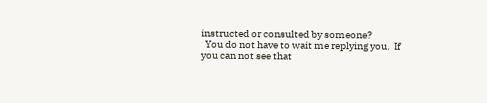instructed or consulted by someone?
  You do not have to wait me replying you.  If you can not see that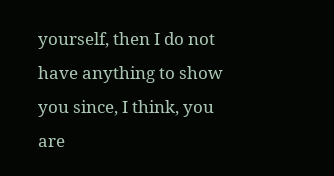yourself, then I do not have anything to show you since, I think, you are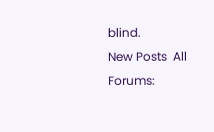blind.
New Posts  All Forums: